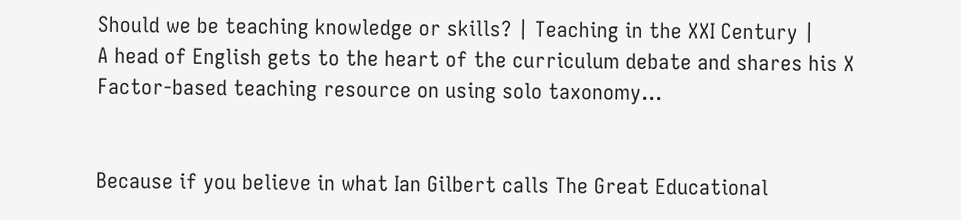Should we be teaching knowledge or skills? | Teaching in the XXI Century |
A head of English gets to the heart of the curriculum debate and shares his X Factor-based teaching resource on using solo taxonomy...


Because if you believe in what Ian Gilbert calls The Great Educational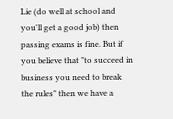Lie (do well at school and you'll get a good job) then passing exams is fine. But if you believe that "to succeed in business you need to break the rules" then we have a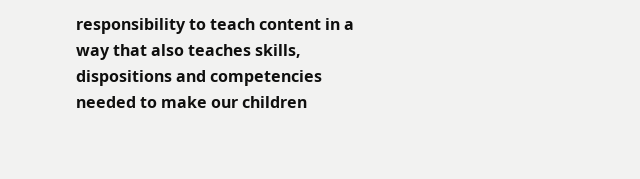responsibility to teach content in a way that also teaches skills, dispositions and competencies needed to make our children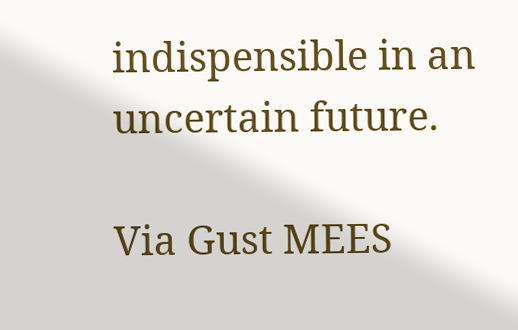indispensible in an uncertain future.

Via Gust MEES